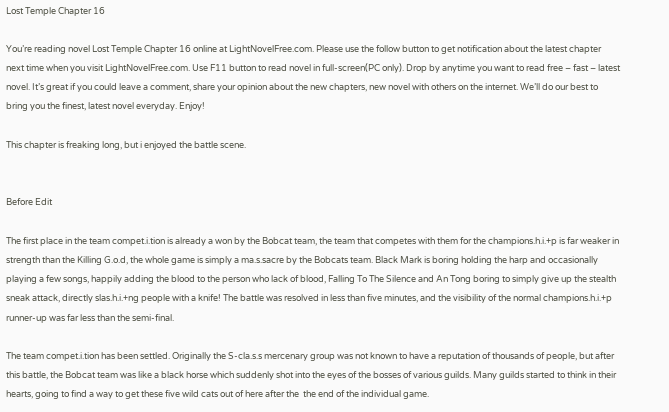Lost Temple Chapter 16

You’re reading novel Lost Temple Chapter 16 online at LightNovelFree.com. Please use the follow button to get notification about the latest chapter next time when you visit LightNovelFree.com. Use F11 button to read novel in full-screen(PC only). Drop by anytime you want to read free – fast – latest novel. It’s great if you could leave a comment, share your opinion about the new chapters, new novel with others on the internet. We’ll do our best to bring you the finest, latest novel everyday. Enjoy!

This chapter is freaking long, but i enjoyed the battle scene.


Before Edit

The first place in the team compet.i.tion is already a won by the Bobcat team, the team that competes with them for the champions.h.i.+p is far weaker in strength than the Killing G.o.d, the whole game is simply a ma.s.sacre by the Bobcats team. Black Mark is boring holding the harp and occasionally playing a few songs, happily adding the blood to the person who lack of blood, Falling To The Silence and An Tong boring to simply give up the stealth sneak attack, directly slas.h.i.+ng people with a knife! The battle was resolved in less than five minutes, and the visibility of the normal champions.h.i.+p runner-up was far less than the semi-final.

The team compet.i.tion has been settled. Originally the S-cla.s.s mercenary group was not known to have a reputation of thousands of people, but after this battle, the Bobcat team was like a black horse which suddenly shot into the eyes of the bosses of various guilds. Many guilds started to think in their hearts, going to find a way to get these five wild cats out of here after the  the end of the individual game.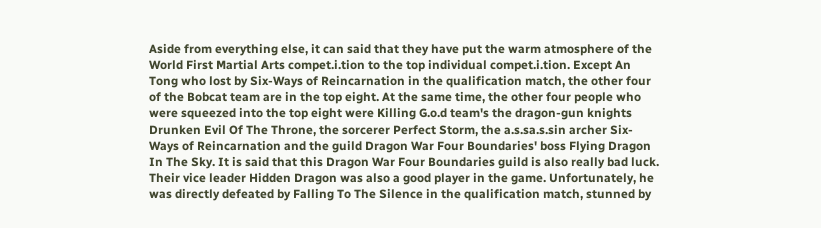Aside from everything else, it can said that they have put the warm atmosphere of the World First Martial Arts compet.i.tion to the top individual compet.i.tion. Except An Tong who lost by Six-Ways of Reincarnation in the qualification match, the other four of the Bobcat team are in the top eight. At the same time, the other four people who were squeezed into the top eight were Killing G.o.d team's the dragon-gun knights Drunken Evil Of The Throne, the sorcerer Perfect Storm, the a.s.sa.s.sin archer Six-Ways of Reincarnation and the guild Dragon War Four Boundaries' boss Flying Dragon In The Sky. It is said that this Dragon War Four Boundaries guild is also really bad luck. Their vice leader Hidden Dragon was also a good player in the game. Unfortunately, he was directly defeated by Falling To The Silence in the qualification match, stunned by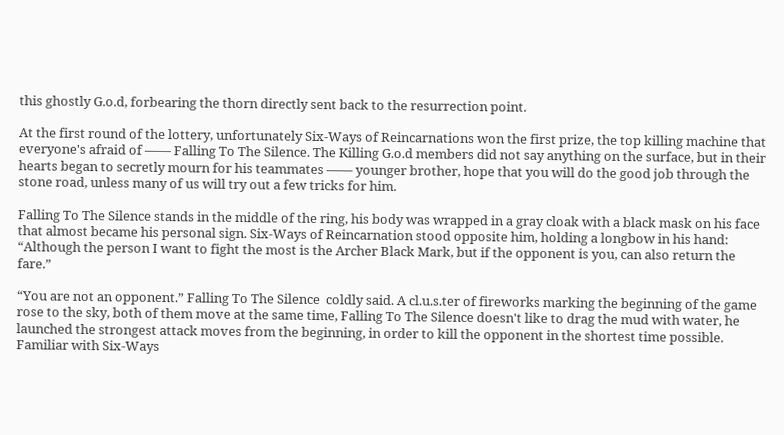this ghostly G.o.d, forbearing the thorn directly sent back to the resurrection point.

At the first round of the lottery, unfortunately Six-Ways of Reincarnations won the first prize, the top killing machine that everyone's afraid of —— Falling To The Silence. The Killing G.o.d members did not say anything on the surface, but in their hearts began to secretly mourn for his teammates —— younger brother, hope that you will do the good job through the stone road, unless many of us will try out a few tricks for him.

Falling To The Silence stands in the middle of the ring, his body was wrapped in a gray cloak with a black mask on his face that almost became his personal sign. Six-Ways of Reincarnation stood opposite him, holding a longbow in his hand: “Although the person I want to fight the most is the Archer Black Mark, but if the opponent is you, can also return the fare.”

“You are not an opponent.” Falling To The Silence  coldly said. A cl.u.s.ter of fireworks marking the beginning of the game rose to the sky, both of them move at the same time, Falling To The Silence doesn't like to drag the mud with water, he launched the strongest attack moves from the beginning, in order to kill the opponent in the shortest time possible. Familiar with Six-Ways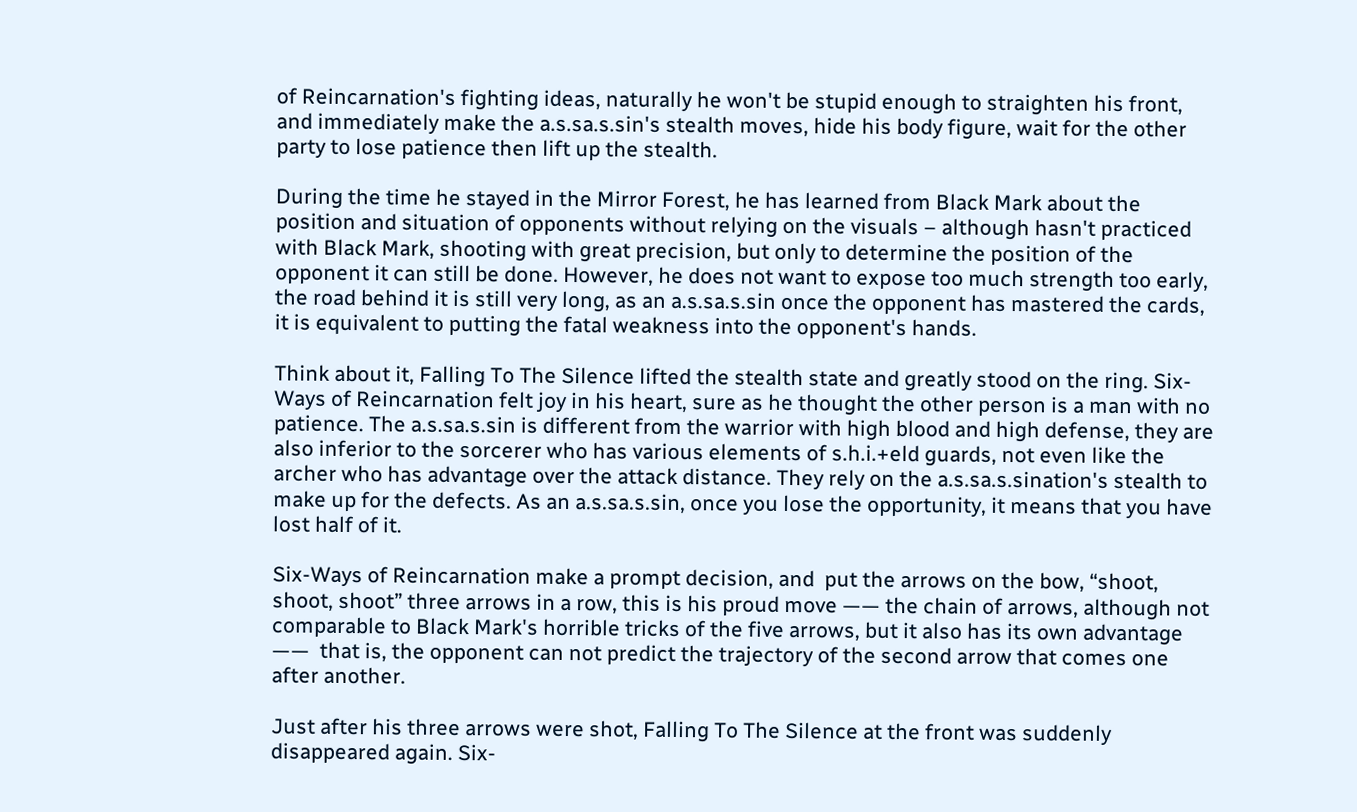of Reincarnation's fighting ideas, naturally he won't be stupid enough to straighten his front, and immediately make the a.s.sa.s.sin's stealth moves, hide his body figure, wait for the other party to lose patience then lift up the stealth.

During the time he stayed in the Mirror Forest, he has learned from Black Mark about the position and situation of opponents without relying on the visuals – although hasn't practiced with Black Mark, shooting with great precision, but only to determine the position of the opponent it can still be done. However, he does not want to expose too much strength too early, the road behind it is still very long, as an a.s.sa.s.sin once the opponent has mastered the cards, it is equivalent to putting the fatal weakness into the opponent's hands.

Think about it, Falling To The Silence lifted the stealth state and greatly stood on the ring. Six-Ways of Reincarnation felt joy in his heart, sure as he thought the other person is a man with no patience. The a.s.sa.s.sin is different from the warrior with high blood and high defense, they are also inferior to the sorcerer who has various elements of s.h.i.+eld guards, not even like the archer who has advantage over the attack distance. They rely on the a.s.sa.s.sination's stealth to make up for the defects. As an a.s.sa.s.sin, once you lose the opportunity, it means that you have lost half of it.

Six-Ways of Reincarnation make a prompt decision, and  put the arrows on the bow, “shoot, shoot, shoot” three arrows in a row, this is his proud move —— the chain of arrows, although not comparable to Black Mark's horrible tricks of the five arrows, but it also has its own advantage ——  that is, the opponent can not predict the trajectory of the second arrow that comes one after another.

Just after his three arrows were shot, Falling To The Silence at the front was suddenly disappeared again. Six-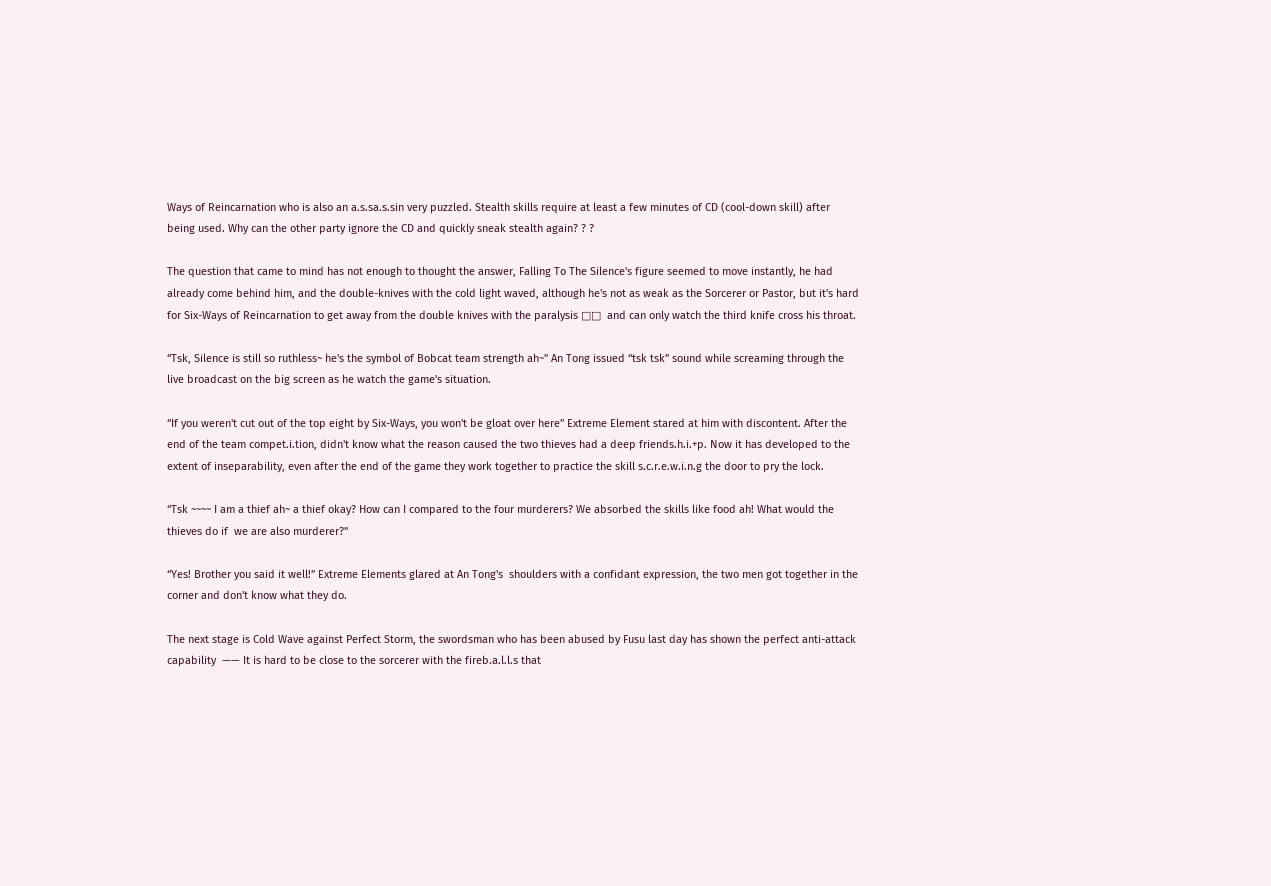Ways of Reincarnation who is also an a.s.sa.s.sin very puzzled. Stealth skills require at least a few minutes of CD (cool-down skill) after being used. Why can the other party ignore the CD and quickly sneak stealth again? ? ?

The question that came to mind has not enough to thought the answer, Falling To The Silence's figure seemed to move instantly, he had already come behind him, and the double-knives with the cold light waved, although he's not as weak as the Sorcerer or Pastor, but it's hard for Six-Ways of Reincarnation to get away from the double knives with the paralysis □□  and can only watch the third knife cross his throat.

“Tsk, Silence is still so ruthless~ he's the symbol of Bobcat team strength ah~” An Tong issued “tsk tsk” sound while screaming through the live broadcast on the big screen as he watch the game's situation.

“If you weren't cut out of the top eight by Six-Ways, you won't be gloat over here” Extreme Element stared at him with discontent. After the end of the team compet.i.tion, didn't know what the reason caused the two thieves had a deep friends.h.i.+p. Now it has developed to the extent of inseparability, even after the end of the game they work together to practice the skill s.c.r.e.w.i.n.g the door to pry the lock.

“Tsk ~~~~ I am a thief ah~ a thief okay? How can I compared to the four murderers? We absorbed the skills like food ah! What would the thieves do if  we are also murderer?”

“Yes! Brother you said it well!” Extreme Elements glared at An Tong's  shoulders with a confidant expression, the two men got together in the corner and don't know what they do.

The next stage is Cold Wave against Perfect Storm, the swordsman who has been abused by Fusu last day has shown the perfect anti-attack capability  —— It is hard to be close to the sorcerer with the fireb.a.l.l.s that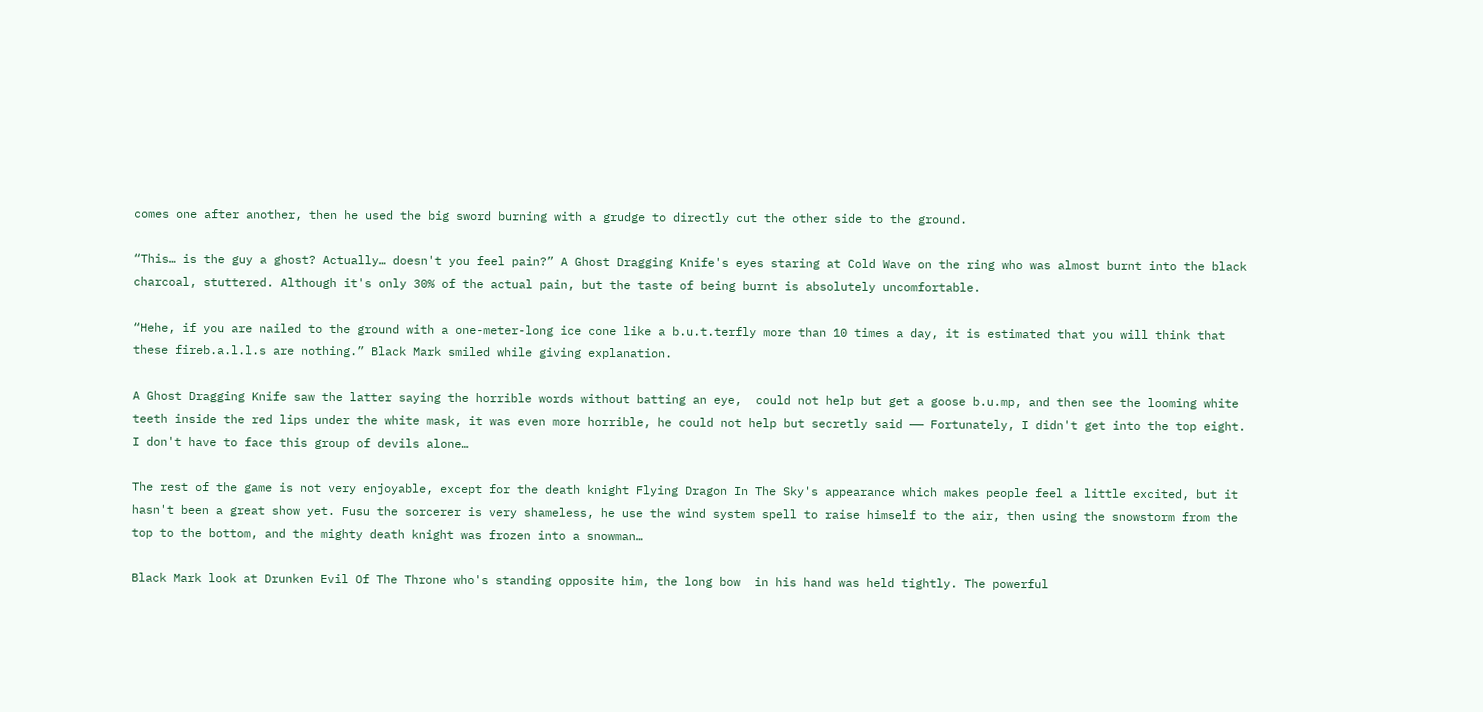comes one after another, then he used the big sword burning with a grudge to directly cut the other side to the ground.

“This… is the guy a ghost? Actually… doesn't you feel pain?” A Ghost Dragging Knife's eyes staring at Cold Wave on the ring who was almost burnt into the black charcoal, stuttered. Although it's only 30% of the actual pain, but the taste of being burnt is absolutely uncomfortable.

“Hehe, if you are nailed to the ground with a one-meter-long ice cone like a b.u.t.terfly more than 10 times a day, it is estimated that you will think that these fireb.a.l.l.s are nothing.” Black Mark smiled while giving explanation.

A Ghost Dragging Knife saw the latter saying the horrible words without batting an eye,  could not help but get a goose b.u.mp, and then see the looming white teeth inside the red lips under the white mask, it was even more horrible, he could not help but secretly said —— Fortunately, I didn't get into the top eight. I don't have to face this group of devils alone…

The rest of the game is not very enjoyable, except for the death knight Flying Dragon In The Sky's appearance which makes people feel a little excited, but it hasn't been a great show yet. Fusu the sorcerer is very shameless, he use the wind system spell to raise himself to the air, then using the snowstorm from the top to the bottom, and the mighty death knight was frozen into a snowman…

Black Mark look at Drunken Evil Of The Throne who's standing opposite him, the long bow  in his hand was held tightly. The powerful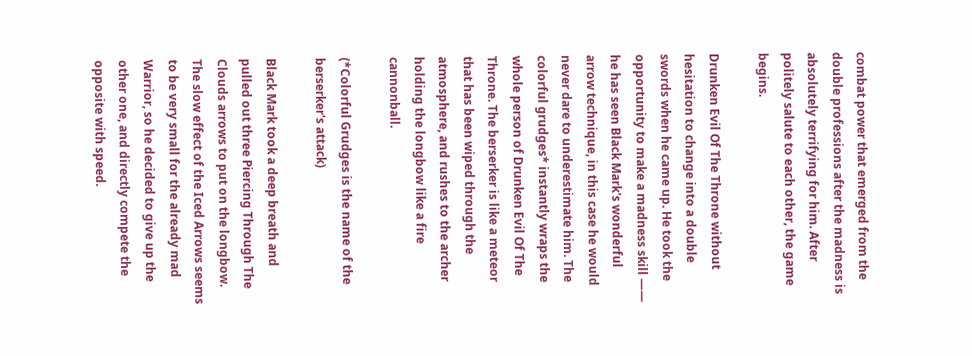combat power that emerged from the double professions after the madness is absolutely terrifying for him. After politely salute to each other, the game begins.

Drunken Evil Of The Throne without hesitation to change into a double swords when he came up. He took the opportunity to make a madness skill —— he has seen Black Mark's wonderful arrow technique, in this case he would never dare to underestimate him. The colorful grudges* instantly wraps the whole person of Drunken Evil Of The Throne. The berserker is like a meteor that has been wiped through the atmosphere, and rushes to the archer holding the longbow like a fire cannonball.

(*Colorful Grudges is the name of the berserker's attack)

Black Mark took a deep breath and pulled out three Piercing Through The Clouds arrows to put on the longbow. The slow effect of the Iced Arrows seems to be very small for the already mad Warrior, so he decided to give up the other one, and directly compete the opposite with speed.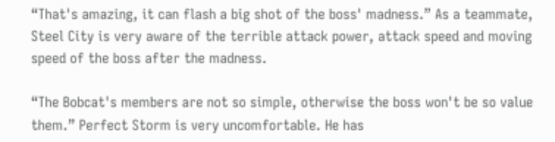“That's amazing, it can flash a big shot of the boss' madness.” As a teammate, Steel City is very aware of the terrible attack power, attack speed and moving speed of the boss after the madness.

“The Bobcat's members are not so simple, otherwise the boss won't be so value them.” Perfect Storm is very uncomfortable. He has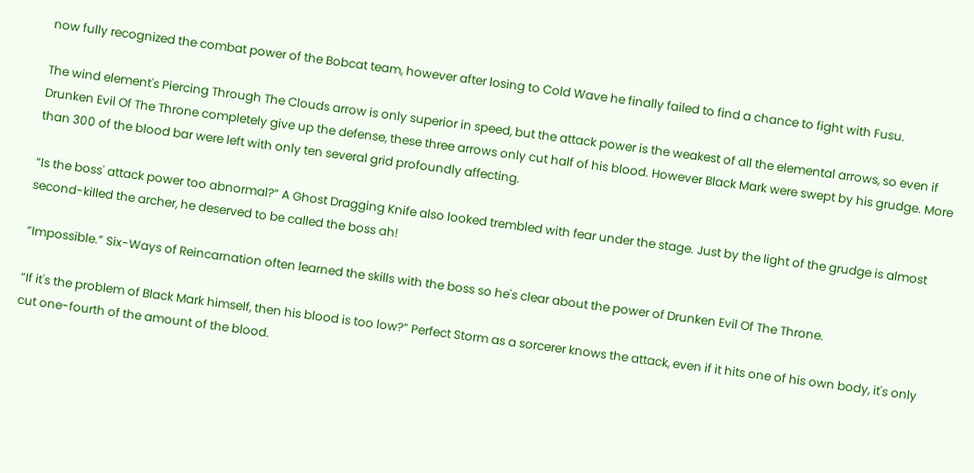now fully recognized the combat power of the Bobcat team, however after losing to Cold Wave he finally failed to find a chance to fight with Fusu.

The wind element's Piercing Through The Clouds arrow is only superior in speed, but the attack power is the weakest of all the elemental arrows, so even if Drunken Evil Of The Throne completely give up the defense, these three arrows only cut half of his blood. However Black Mark were swept by his grudge. More than 300 of the blood bar were left with only ten several grid profoundly affecting.

“Is the boss' attack power too abnormal?” A Ghost Dragging Knife also looked trembled with fear under the stage. Just by the light of the grudge is almost second-killed the archer, he deserved to be called the boss ah!

“Impossible.” Six-Ways of Reincarnation often learned the skills with the boss so he's clear about the power of Drunken Evil Of The Throne.

“If it's the problem of Black Mark himself, then his blood is too low?” Perfect Storm as a sorcerer knows the attack, even if it hits one of his own body, it's only cut one-fourth of the amount of the blood.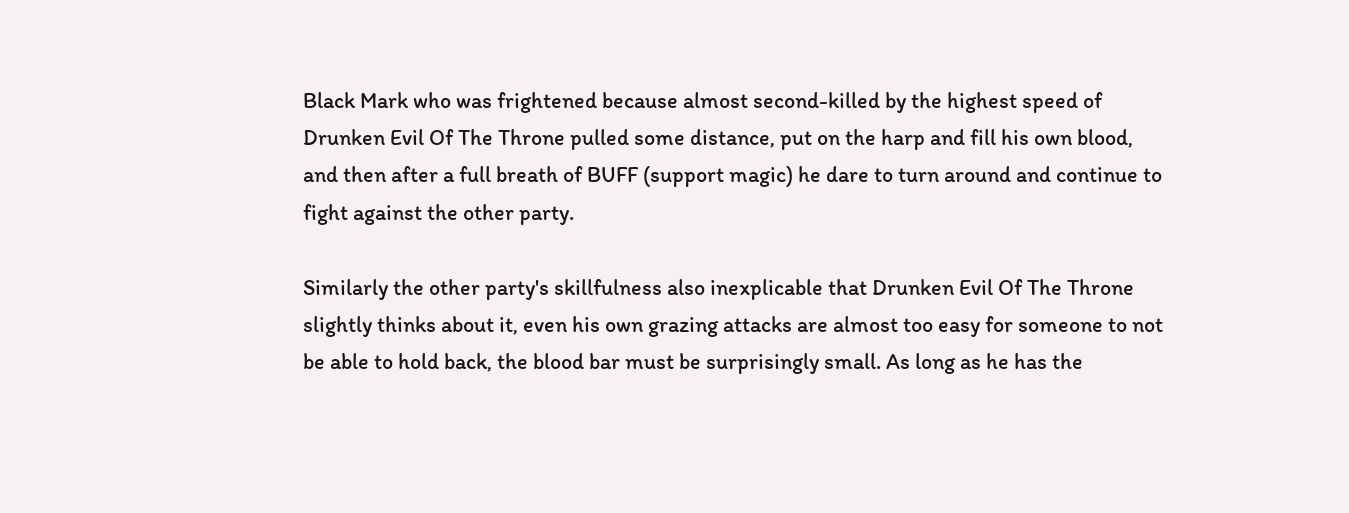Black Mark who was frightened because almost second-killed by the highest speed of Drunken Evil Of The Throne pulled some distance, put on the harp and fill his own blood, and then after a full breath of BUFF (support magic) he dare to turn around and continue to fight against the other party.

Similarly the other party's skillfulness also inexplicable that Drunken Evil Of The Throne slightly thinks about it, even his own grazing attacks are almost too easy for someone to not be able to hold back, the blood bar must be surprisingly small. As long as he has the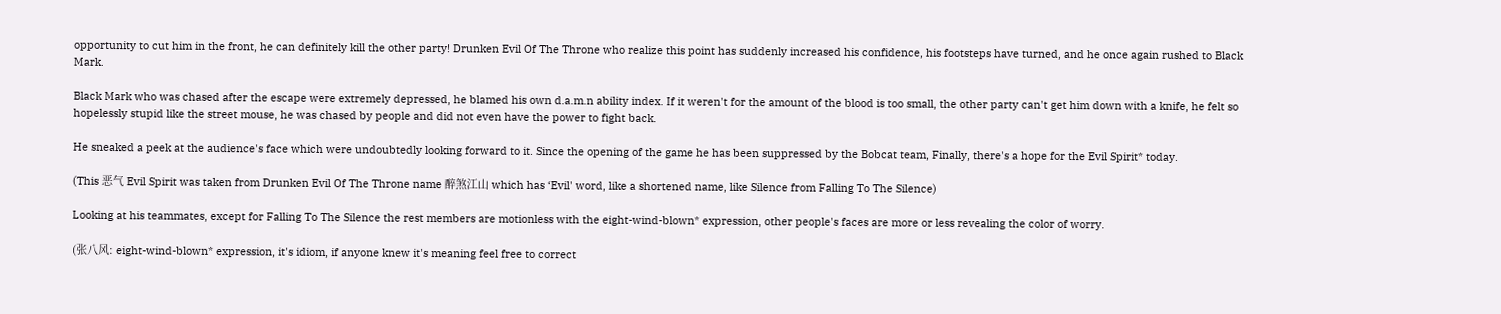opportunity to cut him in the front, he can definitely kill the other party! Drunken Evil Of The Throne who realize this point has suddenly increased his confidence, his footsteps have turned, and he once again rushed to Black Mark.

Black Mark who was chased after the escape were extremely depressed, he blamed his own d.a.m.n ability index. If it weren't for the amount of the blood is too small, the other party can't get him down with a knife, he felt so hopelessly stupid like the street mouse, he was chased by people and did not even have the power to fight back.

He sneaked a peek at the audience's face which were undoubtedly looking forward to it. Since the opening of the game he has been suppressed by the Bobcat team, Finally, there's a hope for the Evil Spirit* today.

(This 恶气 Evil Spirit was taken from Drunken Evil Of The Throne name 醉煞江山 which has ‘Evil' word, like a shortened name, like Silence from Falling To The Silence)

Looking at his teammates, except for Falling To The Silence the rest members are motionless with the eight-wind-blown* expression, other people's faces are more or less revealing the color of worry.

(张八风: eight-wind-blown* expression, it's idiom, if anyone knew it's meaning feel free to correct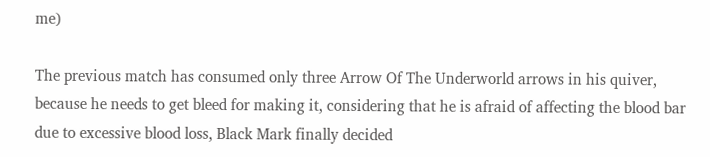me)

The previous match has consumed only three Arrow Of The Underworld arrows in his quiver, because he needs to get bleed for making it, considering that he is afraid of affecting the blood bar due to excessive blood loss, Black Mark finally decided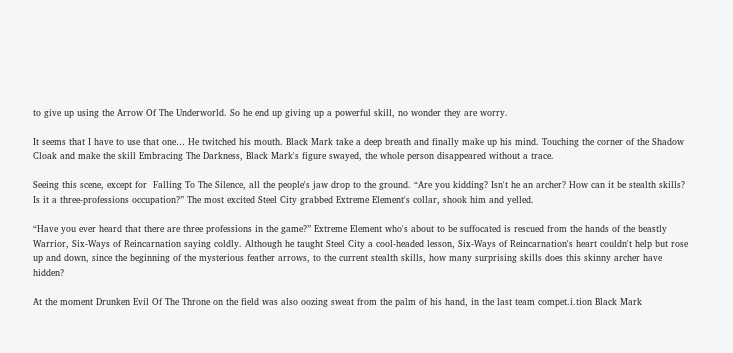to give up using the Arrow Of The Underworld. So he end up giving up a powerful skill, no wonder they are worry.

It seems that I have to use that one… He twitched his mouth. Black Mark take a deep breath and finally make up his mind. Touching the corner of the Shadow Cloak and make the skill Embracing The Darkness, Black Mark's figure swayed, the whole person disappeared without a trace.

Seeing this scene, except for  Falling To The Silence, all the people's jaw drop to the ground. “Are you kidding? Isn't he an archer? How can it be stealth skills? Is it a three-professions occupation?” The most excited Steel City grabbed Extreme Element's collar, shook him and yelled.

“Have you ever heard that there are three professions in the game?” Extreme Element who's about to be suffocated is rescued from the hands of the beastly Warrior, Six-Ways of Reincarnation saying coldly. Although he taught Steel City a cool-headed lesson, Six-Ways of Reincarnation's heart couldn't help but rose up and down, since the beginning of the mysterious feather arrows, to the current stealth skills, how many surprising skills does this skinny archer have hidden?

At the moment Drunken Evil Of The Throne on the field was also oozing sweat from the palm of his hand, in the last team compet.i.tion Black Mark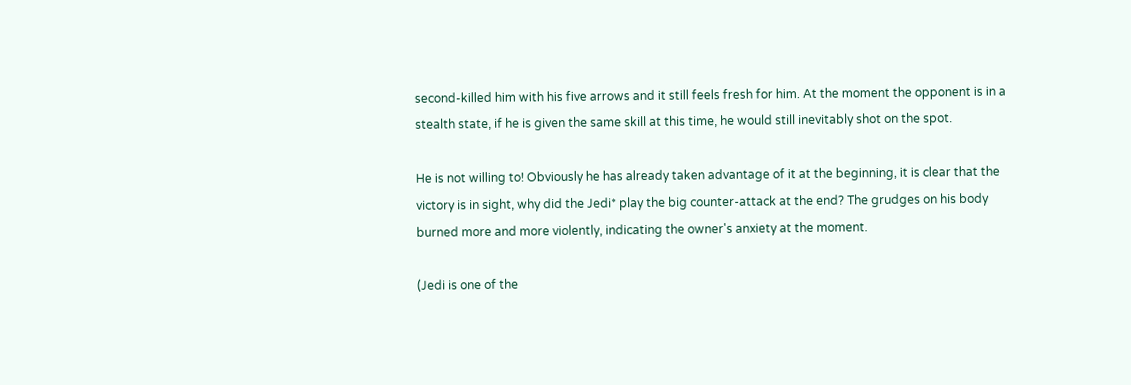second-killed him with his five arrows and it still feels fresh for him. At the moment the opponent is in a stealth state, if he is given the same skill at this time, he would still inevitably shot on the spot.

He is not willing to! Obviously he has already taken advantage of it at the beginning, it is clear that the victory is in sight, why did the Jedi* play the big counter-attack at the end? The grudges on his body burned more and more violently, indicating the owner's anxiety at the moment.

(Jedi is one of the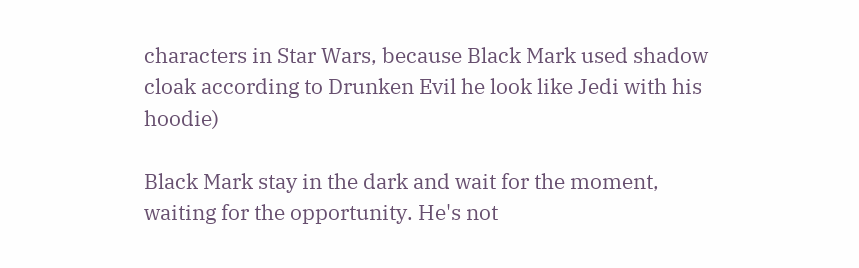characters in Star Wars, because Black Mark used shadow cloak according to Drunken Evil he look like Jedi with his hoodie)

Black Mark stay in the dark and wait for the moment, waiting for the opportunity. He's not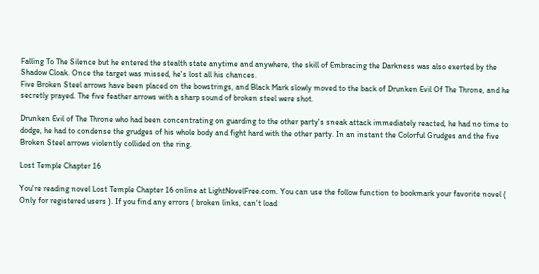Falling To The Silence but he entered the stealth state anytime and anywhere, the skill of Embracing the Darkness was also exerted by the Shadow Cloak. Once the target was missed, he's lost all his chances.
Five Broken Steel arrows have been placed on the bowstrings, and Black Mark slowly moved to the back of Drunken Evil Of The Throne, and he secretly prayed. The five feather arrows with a sharp sound of broken steel were shot.

Drunken Evil of The Throne who had been concentrating on guarding to the other party's sneak attack immediately reacted, he had no time to dodge, he had to condense the grudges of his whole body and fight hard with the other party. In an instant the Colorful Grudges and the five Broken Steel arrows violently collided on the ring.

Lost Temple Chapter 16

You're reading novel Lost Temple Chapter 16 online at LightNovelFree.com. You can use the follow function to bookmark your favorite novel ( Only for registered users ). If you find any errors ( broken links, can't load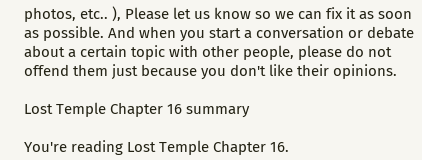photos, etc.. ), Please let us know so we can fix it as soon as possible. And when you start a conversation or debate about a certain topic with other people, please do not offend them just because you don't like their opinions.

Lost Temple Chapter 16 summary

You're reading Lost Temple Chapter 16.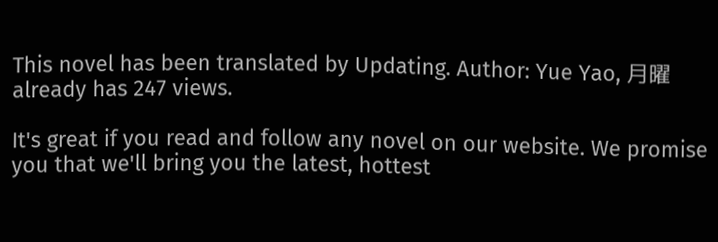This novel has been translated by Updating. Author: Yue Yao, 月曜 already has 247 views.

It's great if you read and follow any novel on our website. We promise you that we'll bring you the latest, hottest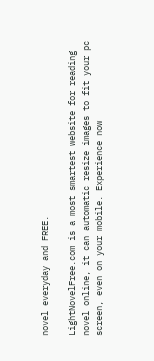novel everyday and FREE.

LightNovelFree.com is a most smartest website for reading novel online, it can automatic resize images to fit your pc screen, even on your mobile. Experience now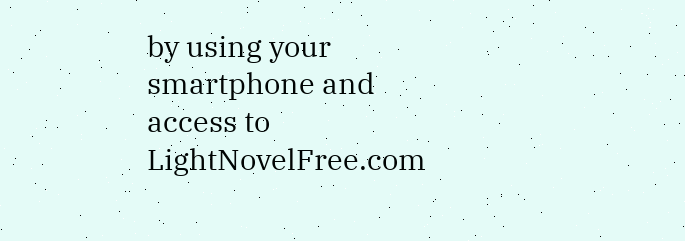by using your smartphone and access to LightNovelFree.com